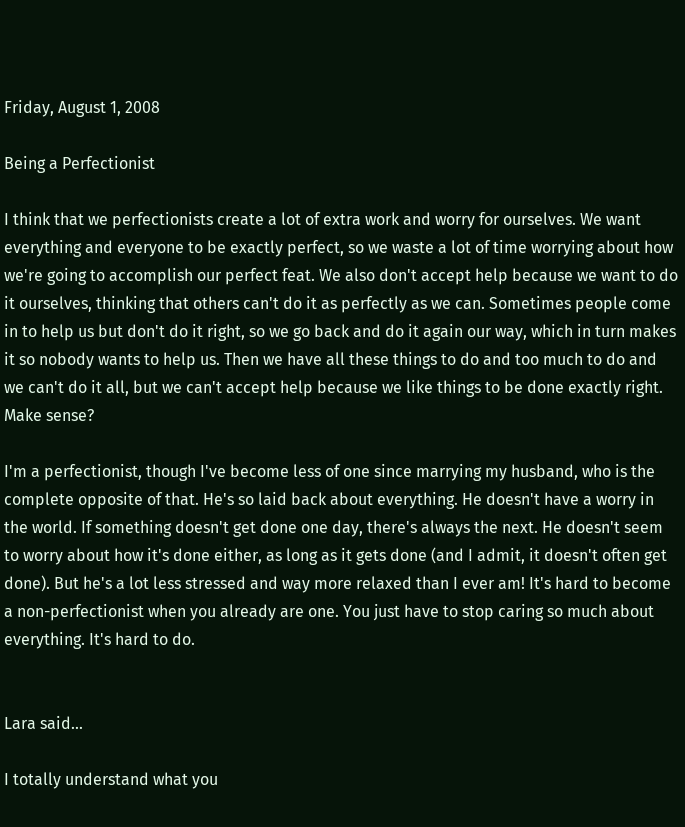Friday, August 1, 2008

Being a Perfectionist

I think that we perfectionists create a lot of extra work and worry for ourselves. We want everything and everyone to be exactly perfect, so we waste a lot of time worrying about how we're going to accomplish our perfect feat. We also don't accept help because we want to do it ourselves, thinking that others can't do it as perfectly as we can. Sometimes people come in to help us but don't do it right, so we go back and do it again our way, which in turn makes it so nobody wants to help us. Then we have all these things to do and too much to do and we can't do it all, but we can't accept help because we like things to be done exactly right. Make sense?

I'm a perfectionist, though I've become less of one since marrying my husband, who is the complete opposite of that. He's so laid back about everything. He doesn't have a worry in the world. If something doesn't get done one day, there's always the next. He doesn't seem to worry about how it's done either, as long as it gets done (and I admit, it doesn't often get done). But he's a lot less stressed and way more relaxed than I ever am! It's hard to become a non-perfectionist when you already are one. You just have to stop caring so much about everything. It's hard to do.


Lara said...

I totally understand what you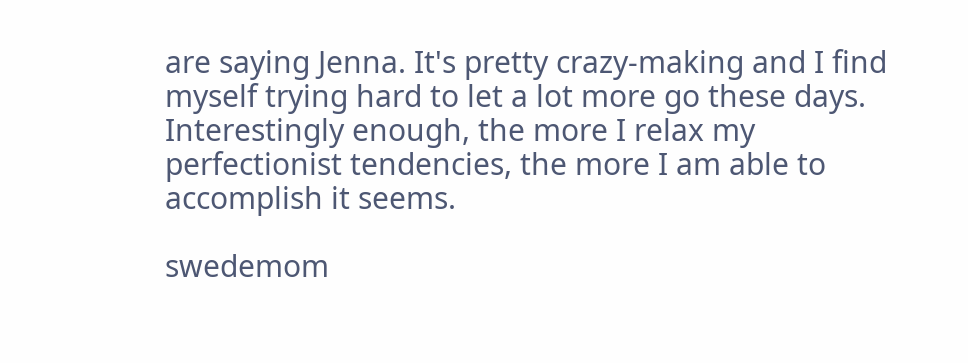are saying Jenna. It's pretty crazy-making and I find myself trying hard to let a lot more go these days. Interestingly enough, the more I relax my perfectionist tendencies, the more I am able to accomplish it seems.

swedemom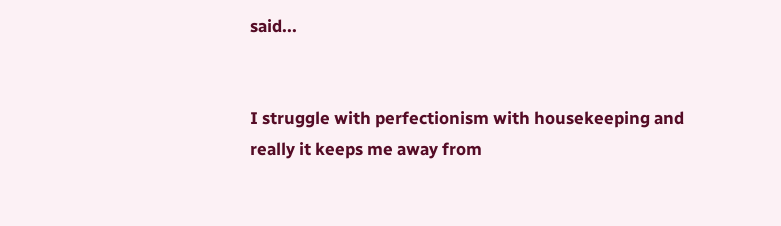said...


I struggle with perfectionism with housekeeping and really it keeps me away from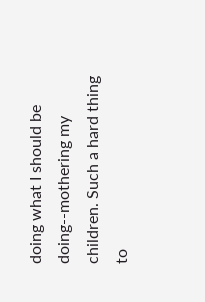doing what I should be doing--mothering my children. Such a hard thing to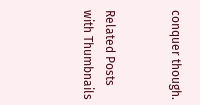conquer though.


Related Posts with Thumbnails